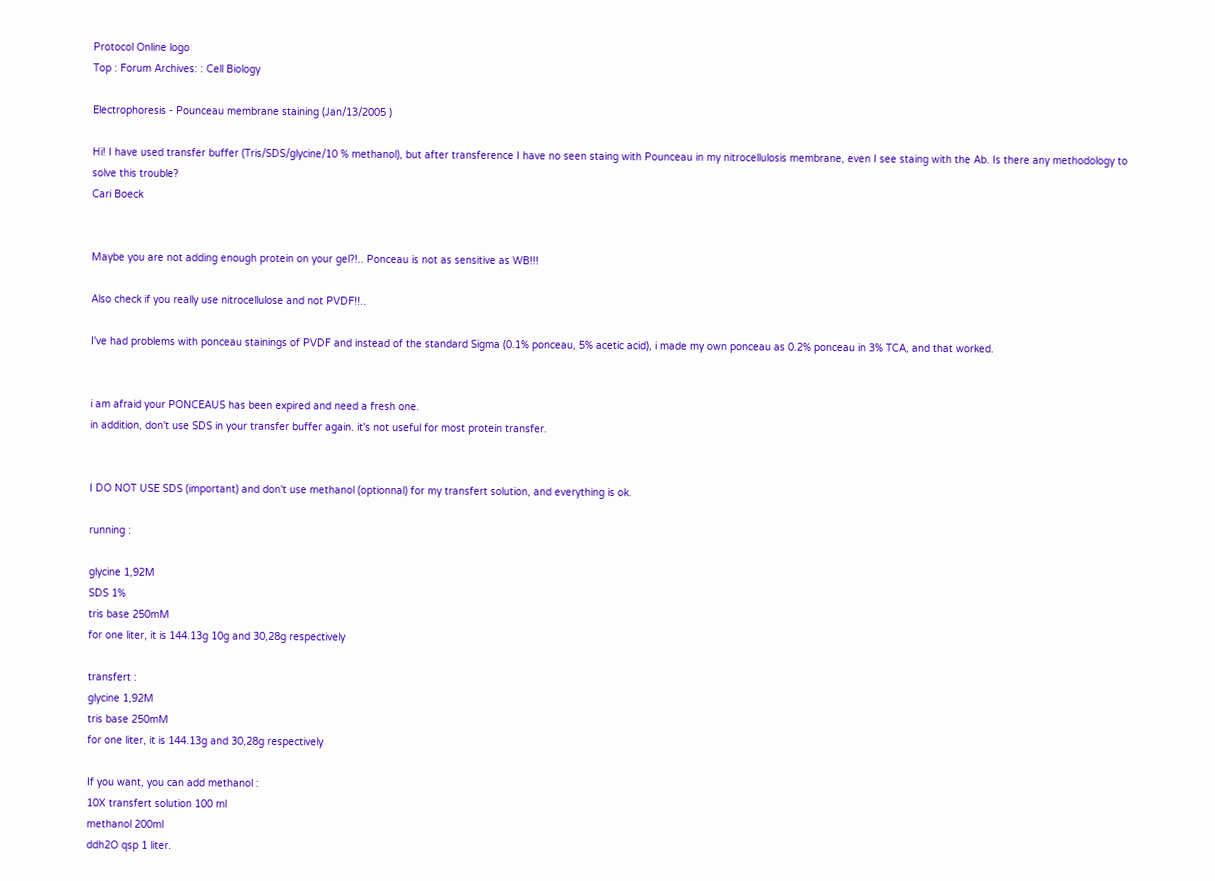Protocol Online logo
Top : Forum Archives: : Cell Biology

Electrophoresis - Pounceau membrane staining (Jan/13/2005 )

Hi! I have used transfer buffer (Tris/SDS/glycine/10 % methanol), but after transference I have no seen staing with Pounceau in my nitrocellulosis membrane, even I see staing with the Ab. Is there any methodology to solve this trouble?
Cari Boeck


Maybe you are not adding enough protein on your gel?!.. Ponceau is not as sensitive as WB!!!

Also check if you really use nitrocellulose and not PVDF!!..

I've had problems with ponceau stainings of PVDF and instead of the standard Sigma (0.1% ponceau, 5% acetic acid), i made my own ponceau as 0.2% ponceau in 3% TCA, and that worked.


i am afraid your PONCEAUS has been expired and need a fresh one.
in addition, don't use SDS in your transfer buffer again. it's not useful for most protein transfer.


I DO NOT USE SDS (important) and don't use methanol (optionnal) for my transfert solution, and everything is ok.

running :

glycine 1,92M
SDS 1%
tris base 250mM
for one liter, it is 144.13g 10g and 30,28g respectively

transfert :
glycine 1,92M
tris base 250mM
for one liter, it is 144.13g and 30,28g respectively

If you want, you can add methanol :
10X transfert solution 100 ml
methanol 200ml
ddh2O qsp 1 liter.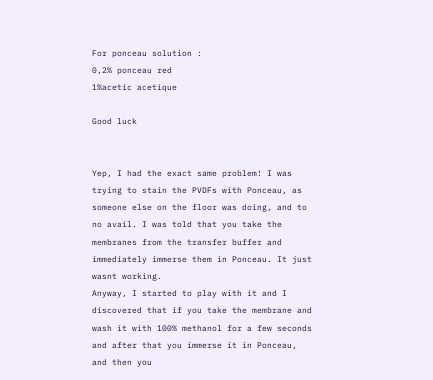For ponceau solution :
0,2% ponceau red
1%acetic acetique

Good luck


Yep, I had the exact same problem! I was trying to stain the PVDFs with Ponceau, as someone else on the floor was doing, and to no avail. I was told that you take the membranes from the transfer buffer and immediately immerse them in Ponceau. It just wasnt working.
Anyway, I started to play with it and I discovered that if you take the membrane and wash it with 100% methanol for a few seconds and after that you immerse it in Ponceau, and then you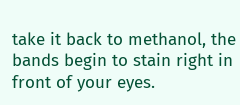take it back to methanol, the bands begin to stain right in front of your eyes.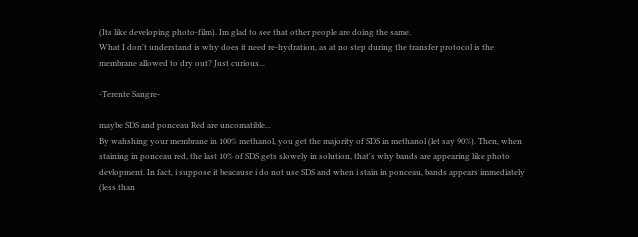(Its like developing photo-film). Im glad to see that other people are doing the same.
What I don't understand is why does it need re-hydration, as at no step during the transfer protocol is the membrane allowed to dry out? Just curious...

-Terente Sangre-

maybe SDS and ponceau Red are uncomatible...
By wahshing your membrane in 100% methanol, you get the majority of SDS in methanol (let say 90%). Then, when staining in ponceau red, the last 10% of SDS gets slowely in solution, that's why bands are appearing like photo devlopment. In fact, i suppose it beacause i do not use SDS and when i stain in ponceau, bands appears immediately (less than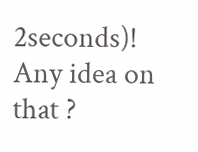2seconds)!
Any idea on that ?